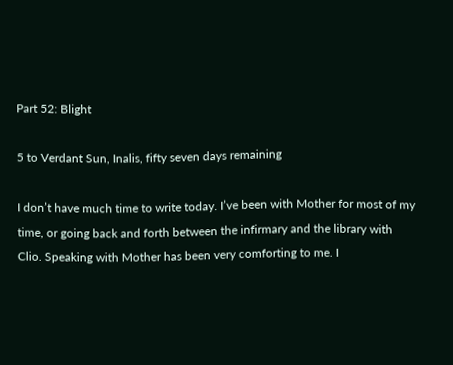Part 52: Blight

5 to Verdant Sun, Inalis, fifty seven days remaining

I don’t have much time to write today. I’ve been with Mother for most of my time, or going back and forth between the infirmary and the library with Clio. Speaking with Mother has been very comforting to me. I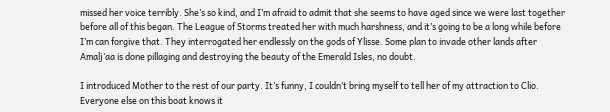missed her voice terribly. She’s so kind, and I’m afraid to admit that she seems to have aged since we were last together before all of this began. The League of Storms treated her with much harshness, and it’s going to be a long while before I’m can forgive that. They interrogated her endlessly on the gods of Ylisse. Some plan to invade other lands after Amalj’aa is done pillaging and destroying the beauty of the Emerald Isles, no doubt.

I introduced Mother to the rest of our party. It’s funny, I couldn’t bring myself to tell her of my attraction to Clio. Everyone else on this boat knows it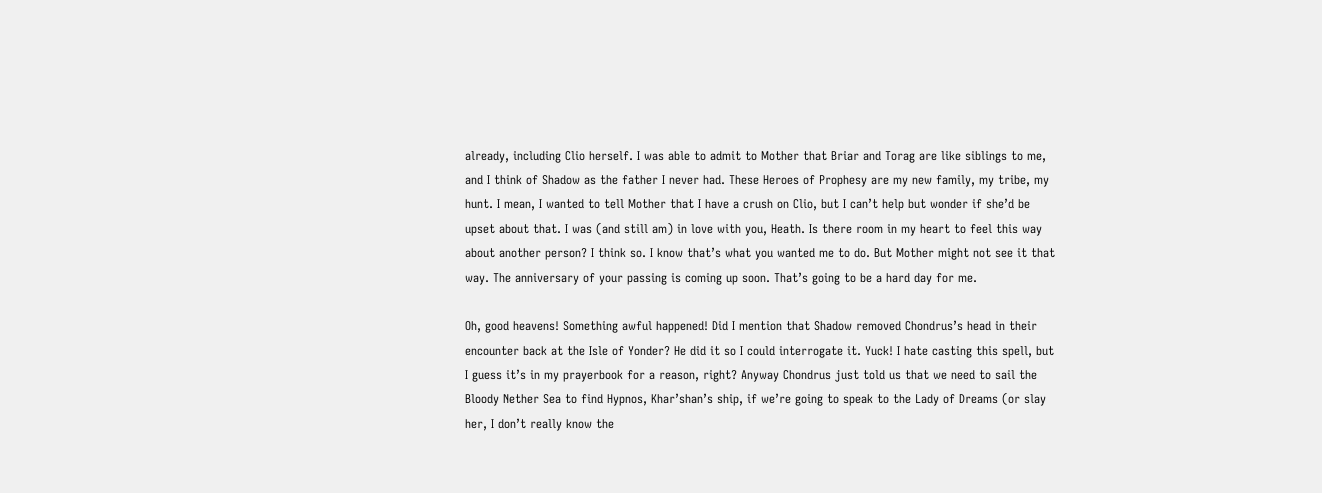already, including Clio herself. I was able to admit to Mother that Briar and Torag are like siblings to me, and I think of Shadow as the father I never had. These Heroes of Prophesy are my new family, my tribe, my hunt. I mean, I wanted to tell Mother that I have a crush on Clio, but I can’t help but wonder if she’d be upset about that. I was (and still am) in love with you, Heath. Is there room in my heart to feel this way about another person? I think so. I know that’s what you wanted me to do. But Mother might not see it that way. The anniversary of your passing is coming up soon. That’s going to be a hard day for me.

Oh, good heavens! Something awful happened! Did I mention that Shadow removed Chondrus’s head in their encounter back at the Isle of Yonder? He did it so I could interrogate it. Yuck! I hate casting this spell, but I guess it’s in my prayerbook for a reason, right? Anyway Chondrus just told us that we need to sail the Bloody Nether Sea to find Hypnos, Khar’shan’s ship, if we’re going to speak to the Lady of Dreams (or slay her, I don’t really know the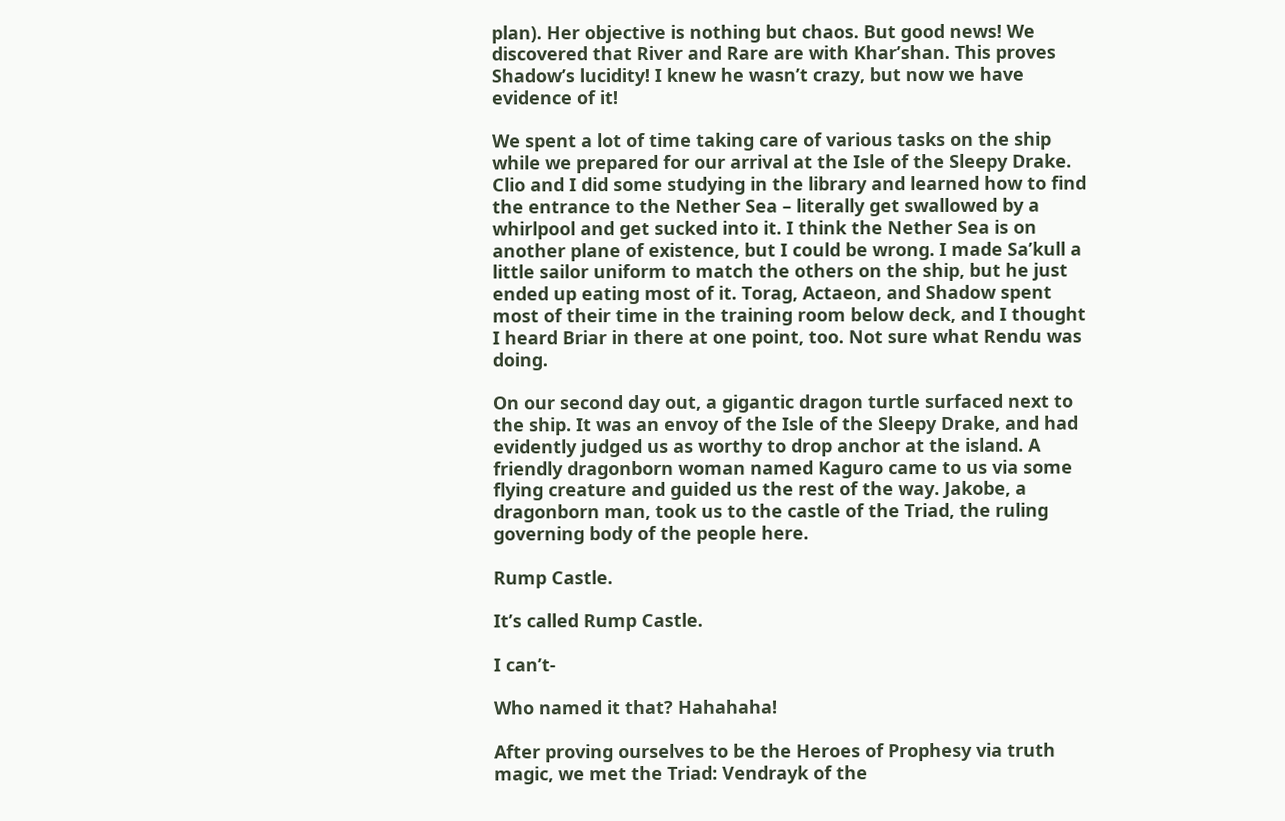plan). Her objective is nothing but chaos. But good news! We discovered that River and Rare are with Khar’shan. This proves Shadow’s lucidity! I knew he wasn’t crazy, but now we have evidence of it!

We spent a lot of time taking care of various tasks on the ship while we prepared for our arrival at the Isle of the Sleepy Drake. Clio and I did some studying in the library and learned how to find the entrance to the Nether Sea – literally get swallowed by a whirlpool and get sucked into it. I think the Nether Sea is on another plane of existence, but I could be wrong. I made Sa’kull a little sailor uniform to match the others on the ship, but he just ended up eating most of it. Torag, Actaeon, and Shadow spent most of their time in the training room below deck, and I thought I heard Briar in there at one point, too. Not sure what Rendu was doing.

On our second day out, a gigantic dragon turtle surfaced next to the ship. It was an envoy of the Isle of the Sleepy Drake, and had evidently judged us as worthy to drop anchor at the island. A friendly dragonborn woman named Kaguro came to us via some flying creature and guided us the rest of the way. Jakobe, a dragonborn man, took us to the castle of the Triad, the ruling governing body of the people here.

Rump Castle.

It’s called Rump Castle.

I can’t-

Who named it that? Hahahaha!

After proving ourselves to be the Heroes of Prophesy via truth magic, we met the Triad: Vendrayk of the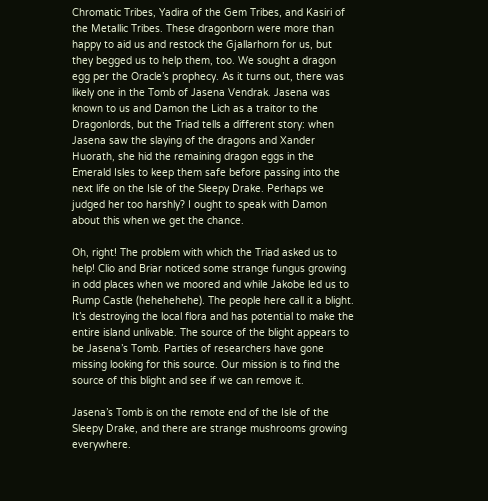Chromatic Tribes, Yadira of the Gem Tribes, and Kasiri of the Metallic Tribes. These dragonborn were more than happy to aid us and restock the Gjallarhorn for us, but they begged us to help them, too. We sought a dragon egg per the Oracle’s prophecy. As it turns out, there was likely one in the Tomb of Jasena Vendrak. Jasena was known to us and Damon the Lich as a traitor to the Dragonlords, but the Triad tells a different story: when Jasena saw the slaying of the dragons and Xander Huorath, she hid the remaining dragon eggs in the Emerald Isles to keep them safe before passing into the next life on the Isle of the Sleepy Drake. Perhaps we judged her too harshly? I ought to speak with Damon about this when we get the chance.

Oh, right! The problem with which the Triad asked us to help! Clio and Briar noticed some strange fungus growing in odd places when we moored and while Jakobe led us to Rump Castle (hehehehehe). The people here call it a blight. It’s destroying the local flora and has potential to make the entire island unlivable. The source of the blight appears to be Jasena’s Tomb. Parties of researchers have gone missing looking for this source. Our mission is to find the source of this blight and see if we can remove it.

Jasena’s Tomb is on the remote end of the Isle of the Sleepy Drake, and there are strange mushrooms growing everywhere.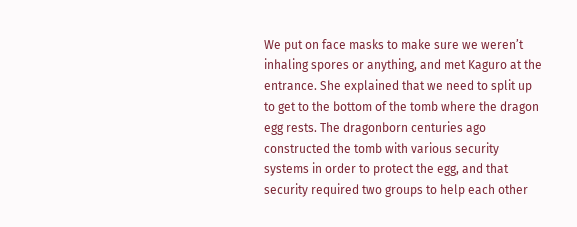We put on face masks to make sure we weren’t inhaling spores or anything, and met Kaguro at the entrance. She explained that we need to split up to get to the bottom of the tomb where the dragon egg rests. The dragonborn centuries ago constructed the tomb with various security systems in order to protect the egg, and that security required two groups to help each other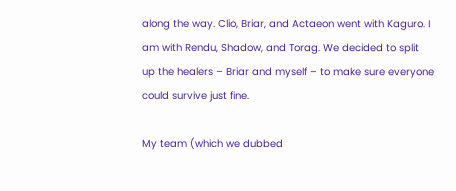along the way. Clio, Briar, and Actaeon went with Kaguro. I am with Rendu, Shadow, and Torag. We decided to split up the healers – Briar and myself – to make sure everyone could survive just fine.

My team (which we dubbed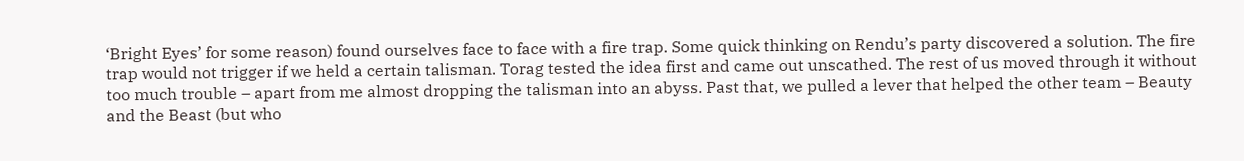‘Bright Eyes’ for some reason) found ourselves face to face with a fire trap. Some quick thinking on Rendu’s party discovered a solution. The fire trap would not trigger if we held a certain talisman. Torag tested the idea first and came out unscathed. The rest of us moved through it without too much trouble – apart from me almost dropping the talisman into an abyss. Past that, we pulled a lever that helped the other team – Beauty and the Beast (but who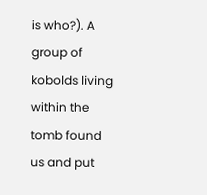is who?). A group of kobolds living within the tomb found us and put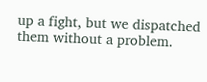up a fight, but we dispatched them without a problem.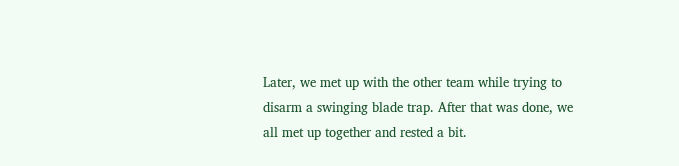Later, we met up with the other team while trying to disarm a swinging blade trap. After that was done, we all met up together and rested a bit.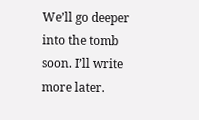We’ll go deeper into the tomb soon. I’ll write more later.